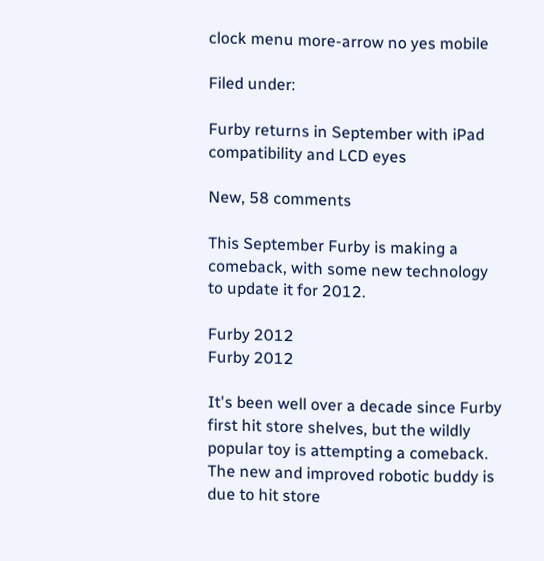clock menu more-arrow no yes mobile

Filed under:

Furby returns in September with iPad compatibility and LCD eyes

New, 58 comments

This September Furby is making a comeback, with some new technology to update it for 2012.

Furby 2012
Furby 2012

It's been well over a decade since Furby first hit store shelves, but the wildly popular toy is attempting a comeback. The new and improved robotic buddy is due to hit store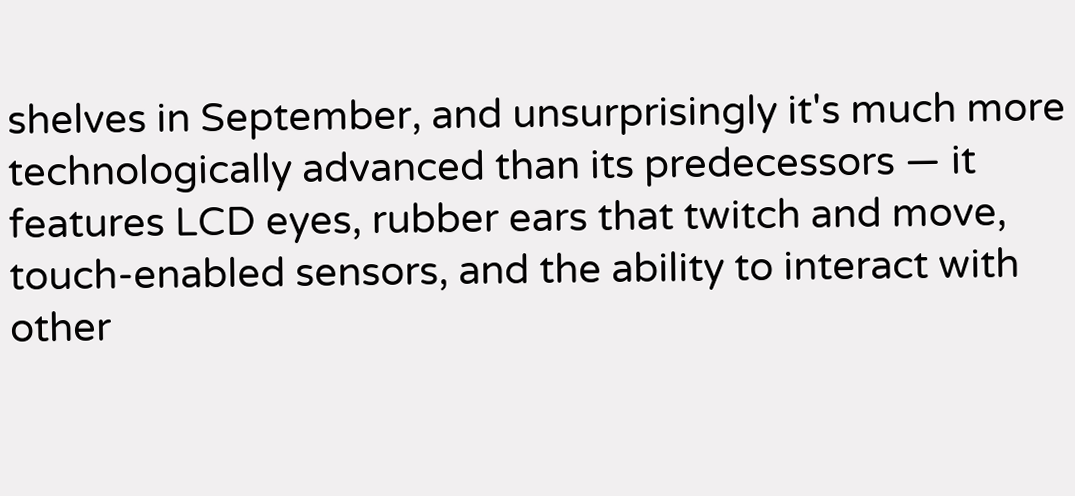shelves in September, and unsurprisingly it's much more technologically advanced than its predecessors — it features LCD eyes, rubber ears that twitch and move, touch-enabled sensors, and the ability to interact with other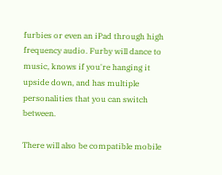furbies or even an iPad through high frequency audio. Furby will dance to music, knows if you're hanging it upside down, and has multiple personalities that you can switch between.

There will also be compatible mobile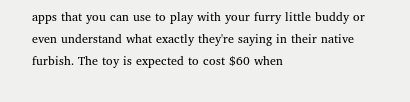apps that you can use to play with your furry little buddy or even understand what exactly they're saying in their native furbish. The toy is expected to cost $60 when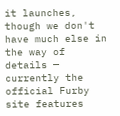it launches, though we don't have much else in the way of details — currently the official Furby site features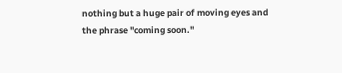nothing but a huge pair of moving eyes and the phrase "coming soon."